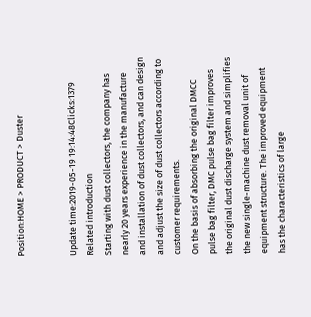Position:HOME > PRODUCT > Duster


Update time:2019-05-19 19:14:48Clicks:1379
Related introduction
Starting with dust collectors, the company has nearly 20 years experience in the manufacture and installation of dust collectors, and can design and adjust the size of dust collectors according to customer requirements.
On the basis of absorbing the original DMCC pulse bag filter, DMC pulse bag filter improves the original dust discharge system and simplifies the new single-machine dust removal unit of equipment structure. The improved equipment has the characteristics of large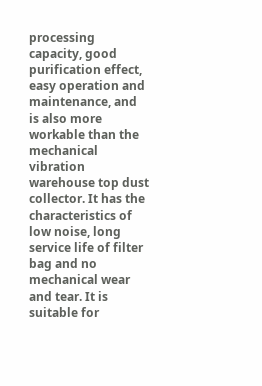processing capacity, good purification effect, easy operation and maintenance, and is also more workable than the mechanical vibration warehouse top dust collector. It has the characteristics of low noise, long service life of filter bag and no mechanical wear and tear. It is suitable for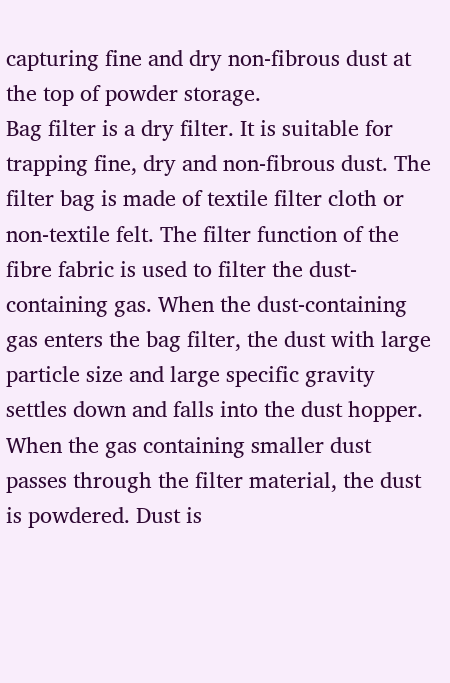capturing fine and dry non-fibrous dust at the top of powder storage.
Bag filter is a dry filter. It is suitable for trapping fine, dry and non-fibrous dust. The filter bag is made of textile filter cloth or non-textile felt. The filter function of the fibre fabric is used to filter the dust-containing gas. When the dust-containing gas enters the bag filter, the dust with large particle size and large specific gravity settles down and falls into the dust hopper. When the gas containing smaller dust passes through the filter material, the dust is powdered. Dust is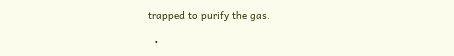trapped to purify the gas.

  •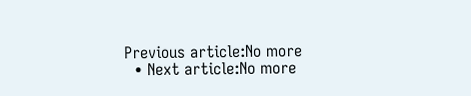Previous article:No more
  • Next article:No more